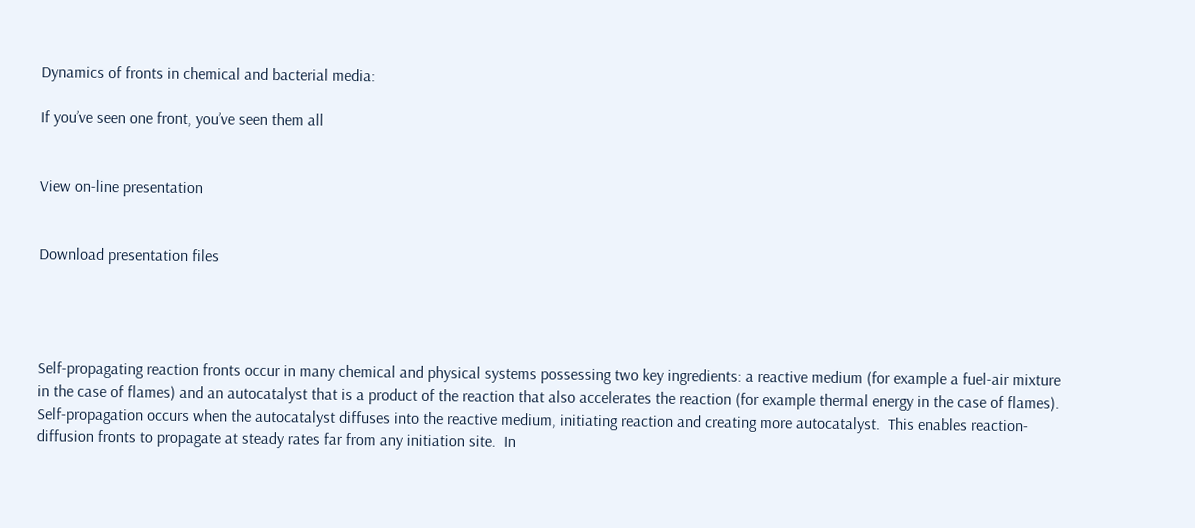Dynamics of fronts in chemical and bacterial media:

If you’ve seen one front, you’ve seen them all


View on-line presentation


Download presentation files




Self-propagating reaction fronts occur in many chemical and physical systems possessing two key ingredients: a reactive medium (for example a fuel-air mixture in the case of flames) and an autocatalyst that is a product of the reaction that also accelerates the reaction (for example thermal energy in the case of flames).  Self-propagation occurs when the autocatalyst diffuses into the reactive medium, initiating reaction and creating more autocatalyst.  This enables reaction-diffusion fronts to propagate at steady rates far from any initiation site.  In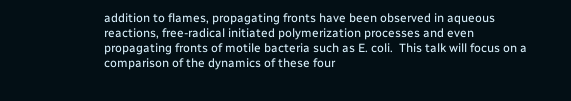addition to flames, propagating fronts have been observed in aqueous reactions, free-radical initiated polymerization processes and even propagating fronts of motile bacteria such as E. coli.  This talk will focus on a comparison of the dynamics of these four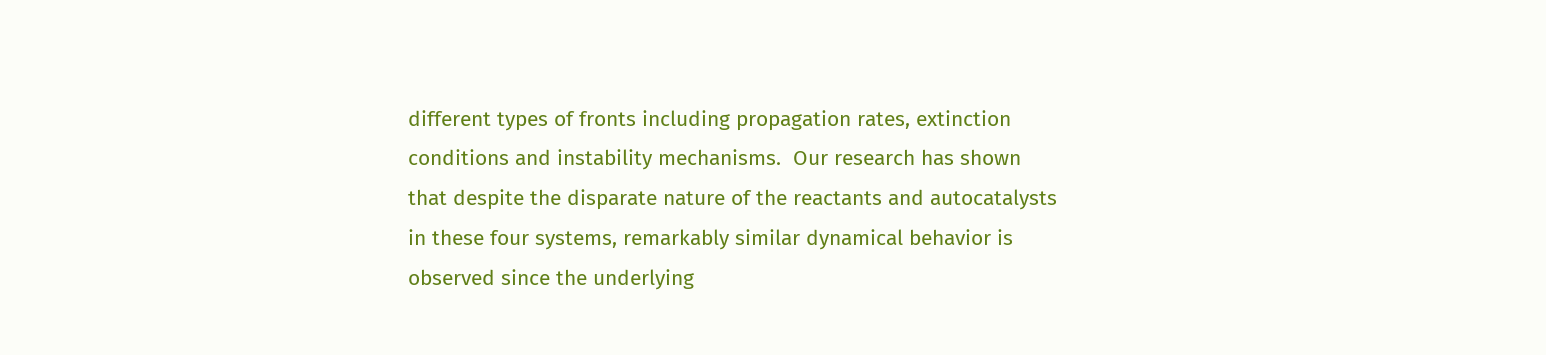different types of fronts including propagation rates, extinction conditions and instability mechanisms.  Our research has shown that despite the disparate nature of the reactants and autocatalysts in these four systems, remarkably similar dynamical behavior is observed since the underlying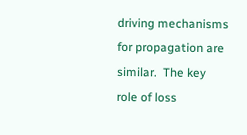driving mechanisms for propagation are similar.  The key role of loss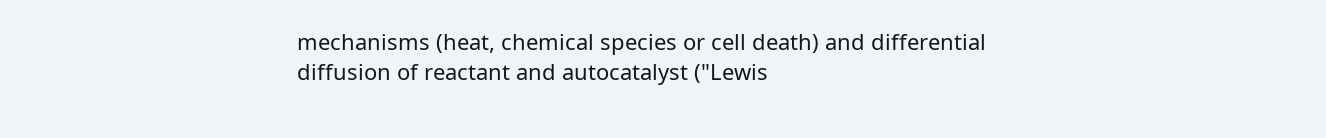mechanisms (heat, chemical species or cell death) and differential diffusion of reactant and autocatalyst ("Lewis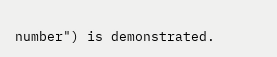number") is demonstrated.